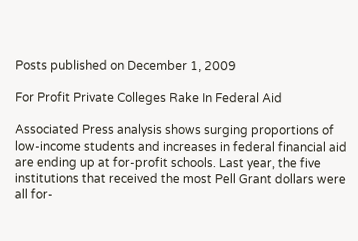Posts published on December 1, 2009

For Profit Private Colleges Rake In Federal Aid

Associated Press analysis shows surging proportions of low-income students and increases in federal financial aid are ending up at for-profit schools. Last year, the five institutions that received the most Pell Grant dollars were all for-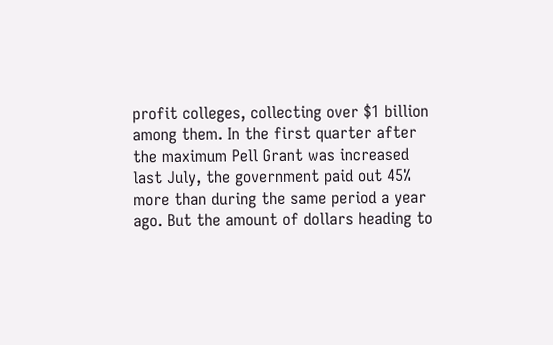profit colleges, collecting over $1 billion among them. In the first quarter after the maximum Pell Grant was increased last July, the government paid out 45% more than during the same period a year ago. But the amount of dollars heading to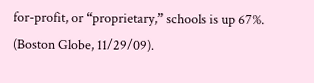for-profit, or “proprietary,” schools is up 67%. (Boston Globe, 11/29/09).